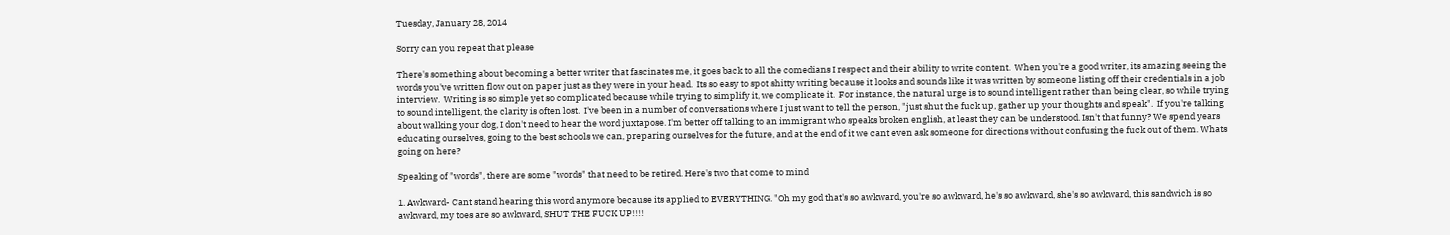Tuesday, January 28, 2014

Sorry can you repeat that please

There's something about becoming a better writer that fascinates me, it goes back to all the comedians I respect and their ability to write content.  When you're a good writer, its amazing seeing the words you've written flow out on paper just as they were in your head.  Its so easy to spot shitty writing because it looks and sounds like it was written by someone listing off their credentials in a job interview.  Writing is so simple yet so complicated because while trying to simplify it, we complicate it.  For instance, the natural urge is to sound intelligent rather than being clear, so while trying to sound intelligent, the clarity is often lost.  I've been in a number of conversations where I just want to tell the person, "just shut the fuck up, gather up your thoughts and speak".  If you're talking about walking your dog, I don't need to hear the word juxtapose. I'm better off talking to an immigrant who speaks broken english, at least they can be understood. Isn't that funny? We spend years educating ourselves, going to the best schools we can, preparing ourselves for the future, and at the end of it we cant even ask someone for directions without confusing the fuck out of them. Whats going on here?

Speaking of "words", there are some "words" that need to be retired. Here's two that come to mind

1. Awkward- Cant stand hearing this word anymore because its applied to EVERYTHING. "Oh my god that's so awkward, you're so awkward, he's so awkward, she's so awkward, this sandwich is so awkward, my toes are so awkward, SHUT THE FUCK UP!!!!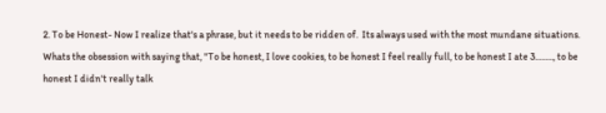2. To be Honest- Now I realize that's a phrase, but it needs to be ridden of.  Its always used with the most mundane situations. Whats the obsession with saying that, "To be honest, I love cookies, to be honest I feel really full, to be honest I ate 3........., to be honest I didn't really talk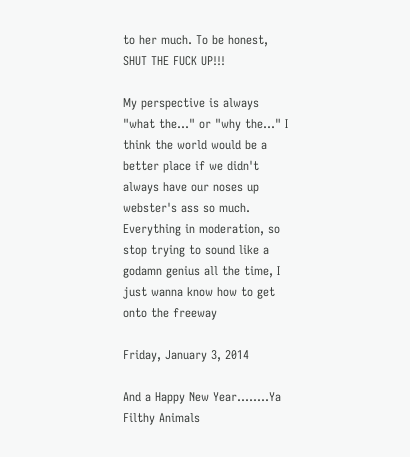to her much. To be honest, SHUT THE FUCK UP!!!

My perspective is always "what the..." or "why the..." I think the world would be a better place if we didn't always have our noses up webster's ass so much.  Everything in moderation, so stop trying to sound like a godamn genius all the time, I just wanna know how to get onto the freeway

Friday, January 3, 2014

And a Happy New Year........Ya Filthy Animals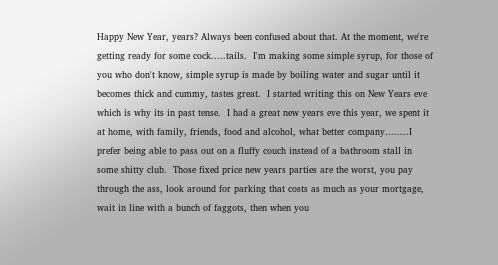Happy New Year, years? Always been confused about that. At the moment, we're getting ready for some cock.....tails.  I'm making some simple syrup, for those of you who don't know, simple syrup is made by boiling water and sugar until it becomes thick and cummy, tastes great.  I started writing this on New Years eve which is why its in past tense.  I had a great new years eve this year, we spent it at home, with family, friends, food and alcohol, what better company........I prefer being able to pass out on a fluffy couch instead of a bathroom stall in some shitty club.  Those fixed price new years parties are the worst, you pay through the ass, look around for parking that costs as much as your mortgage, wait in line with a bunch of faggots, then when you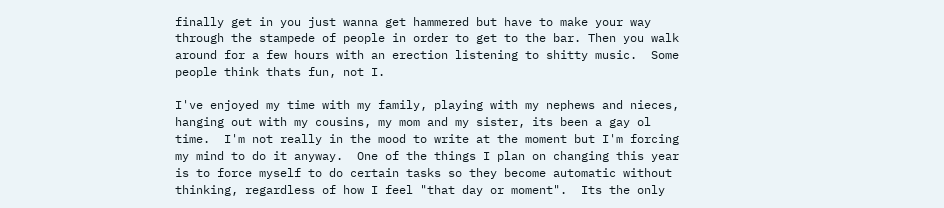finally get in you just wanna get hammered but have to make your way through the stampede of people in order to get to the bar. Then you walk around for a few hours with an erection listening to shitty music.  Some people think thats fun, not I.

I've enjoyed my time with my family, playing with my nephews and nieces, hanging out with my cousins, my mom and my sister, its been a gay ol time.  I'm not really in the mood to write at the moment but I'm forcing my mind to do it anyway.  One of the things I plan on changing this year is to force myself to do certain tasks so they become automatic without thinking, regardless of how I feel "that day or moment".  Its the only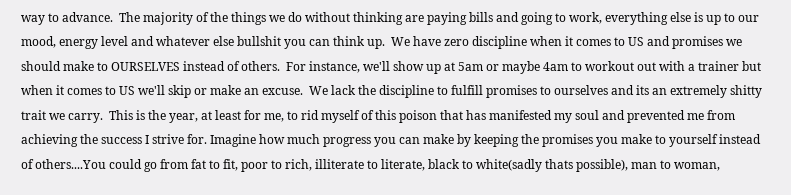way to advance.  The majority of the things we do without thinking are paying bills and going to work, everything else is up to our mood, energy level and whatever else bullshit you can think up.  We have zero discipline when it comes to US and promises we should make to OURSELVES instead of others.  For instance, we'll show up at 5am or maybe 4am to workout out with a trainer but when it comes to US we'll skip or make an excuse.  We lack the discipline to fulfill promises to ourselves and its an extremely shitty trait we carry.  This is the year, at least for me, to rid myself of this poison that has manifested my soul and prevented me from achieving the success I strive for. Imagine how much progress you can make by keeping the promises you make to yourself instead of others....You could go from fat to fit, poor to rich, illiterate to literate, black to white(sadly thats possible), man to woman,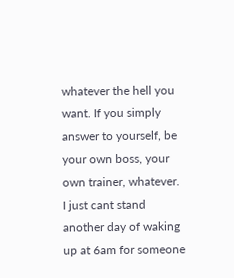whatever the hell you want. If you simply answer to yourself, be your own boss, your own trainer, whatever.  I just cant stand another day of waking up at 6am for someone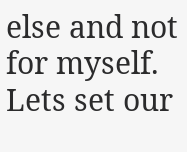else and not for myself.  Lets set our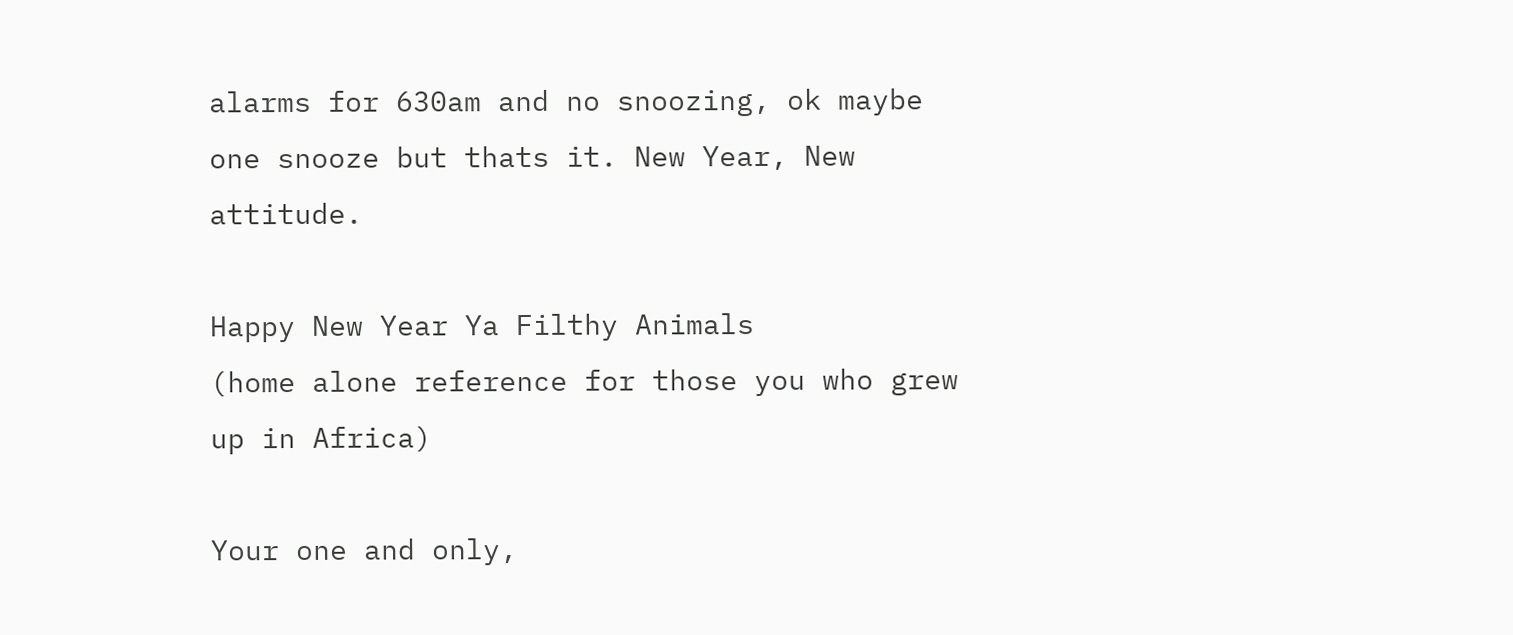alarms for 630am and no snoozing, ok maybe one snooze but thats it. New Year, New attitude.

Happy New Year Ya Filthy Animals
(home alone reference for those you who grew up in Africa)

Your one and only,